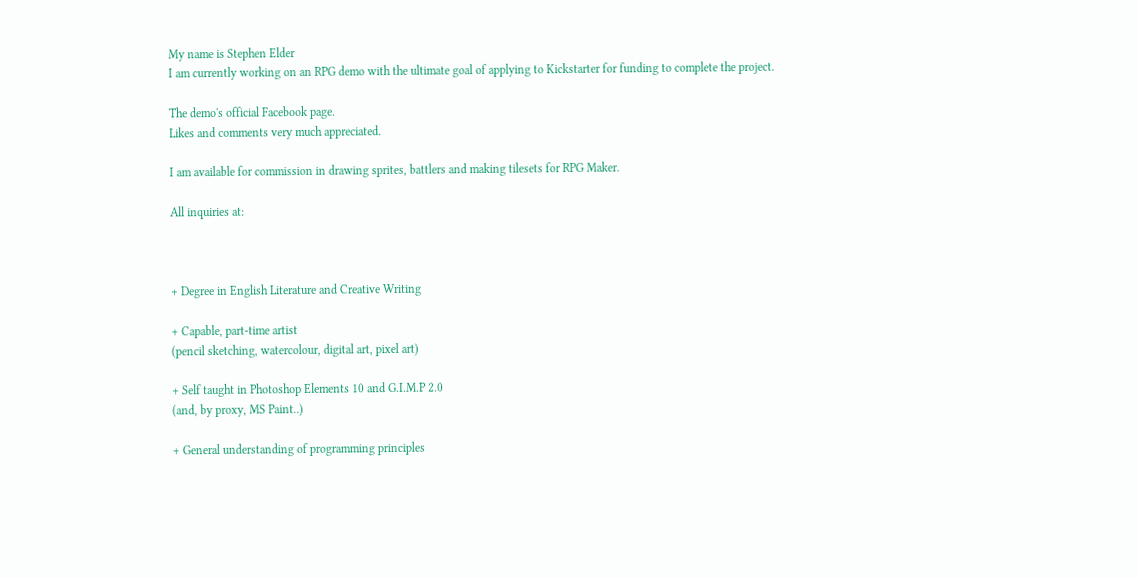My name is Stephen Elder
I am currently working on an RPG demo with the ultimate goal of applying to Kickstarter for funding to complete the project.

The demo's official Facebook page.
Likes and comments very much appreciated.

I am available for commission in drawing sprites, battlers and making tilesets for RPG Maker.

All inquiries at:



+ Degree in English Literature and Creative Writing

+ Capable, part-time artist
(pencil sketching, watercolour, digital art, pixel art)

+ Self taught in Photoshop Elements 10 and G.I.M.P 2.0
(and, by proxy, MS Paint..)

+ General understanding of programming principles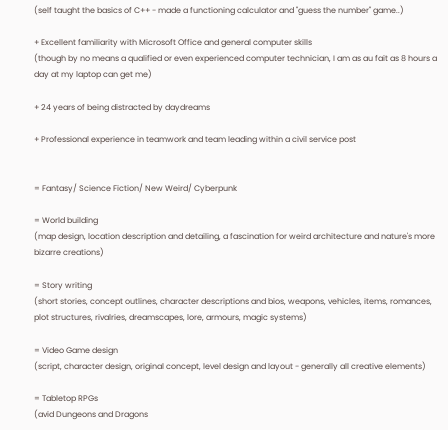(self taught the basics of C++ - made a functioning calculator and "guess the number" game..)

+ Excellent familiarity with Microsoft Office and general computer skills
(though by no means a qualified or even experienced computer technician, I am as au fait as 8 hours a day at my laptop can get me)

+ 24 years of being distracted by daydreams

+ Professional experience in teamwork and team leading within a civil service post


= Fantasy/ Science Fiction/ New Weird/ Cyberpunk

= World building
(map design, location description and detailing, a fascination for weird architecture and nature's more bizarre creations)

= Story writing
(short stories, concept outlines, character descriptions and bios, weapons, vehicles, items, romances, plot structures, rivalries, dreamscapes, lore, armours, magic systems)

= Video Game design
(script, character design, original concept, level design and layout - generally all creative elements)

= Tabletop RPGs
(avid Dungeons and Dragons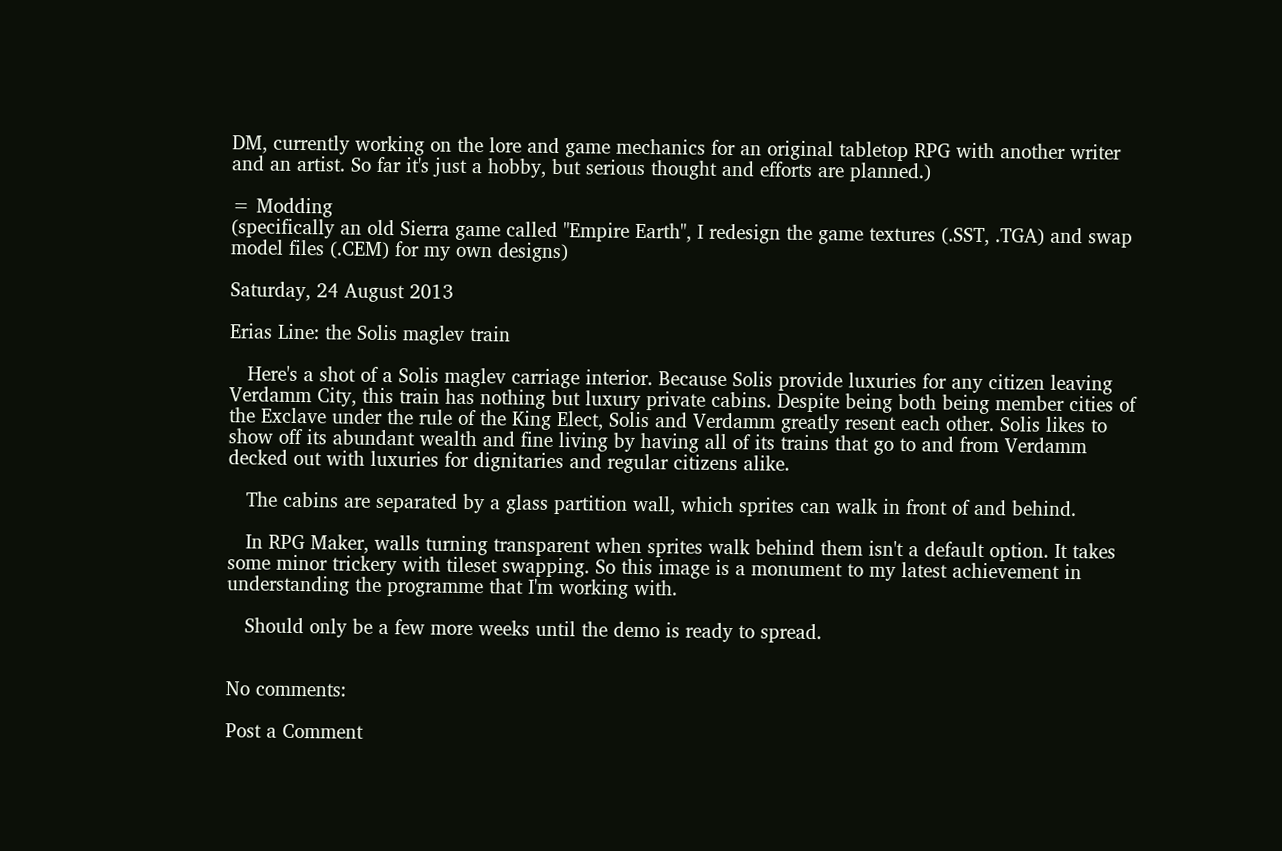DM, currently working on the lore and game mechanics for an original tabletop RPG with another writer and an artist. So far it's just a hobby, but serious thought and efforts are planned.)

= Modding
(specifically an old Sierra game called "Empire Earth", I redesign the game textures (.SST, .TGA) and swap model files (.CEM) for my own designs)

Saturday, 24 August 2013

Erias Line: the Solis maglev train

   Here's a shot of a Solis maglev carriage interior. Because Solis provide luxuries for any citizen leaving Verdamm City, this train has nothing but luxury private cabins. Despite being both being member cities of the Exclave under the rule of the King Elect, Solis and Verdamm greatly resent each other. Solis likes to show off its abundant wealth and fine living by having all of its trains that go to and from Verdamm decked out with luxuries for dignitaries and regular citizens alike.

   The cabins are separated by a glass partition wall, which sprites can walk in front of and behind.

   In RPG Maker, walls turning transparent when sprites walk behind them isn't a default option. It takes some minor trickery with tileset swapping. So this image is a monument to my latest achievement in understanding the programme that I'm working with.

   Should only be a few more weeks until the demo is ready to spread.


No comments:

Post a Comment